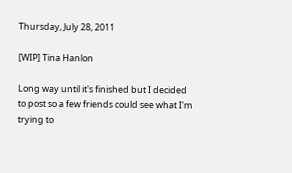Thursday, July 28, 2011

[WIP] Tina Hanlon

Long way until it's finished but I decided to post so a few friends could see what I'm trying to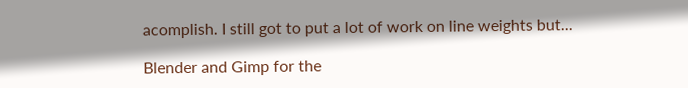acomplish. I still got to put a lot of work on line weights but...

Blender and Gimp for the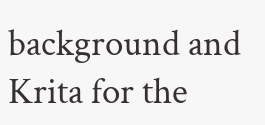background and Krita for the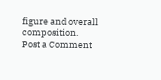figure and overall composition.
Post a Comment